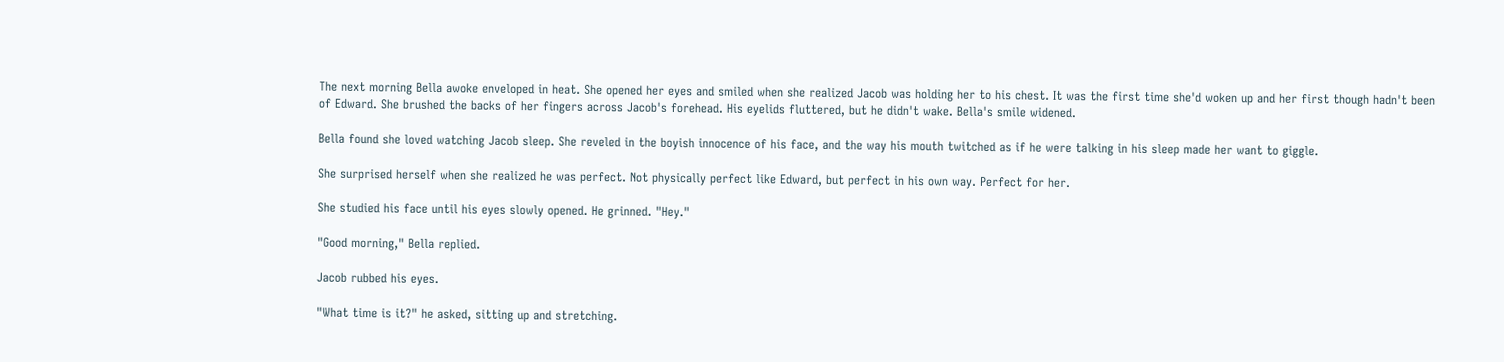The next morning Bella awoke enveloped in heat. She opened her eyes and smiled when she realized Jacob was holding her to his chest. It was the first time she'd woken up and her first though hadn't been of Edward. She brushed the backs of her fingers across Jacob's forehead. His eyelids fluttered, but he didn't wake. Bella's smile widened.

Bella found she loved watching Jacob sleep. She reveled in the boyish innocence of his face, and the way his mouth twitched as if he were talking in his sleep made her want to giggle.

She surprised herself when she realized he was perfect. Not physically perfect like Edward, but perfect in his own way. Perfect for her.

She studied his face until his eyes slowly opened. He grinned. "Hey."

"Good morning," Bella replied.

Jacob rubbed his eyes.

"What time is it?" he asked, sitting up and stretching.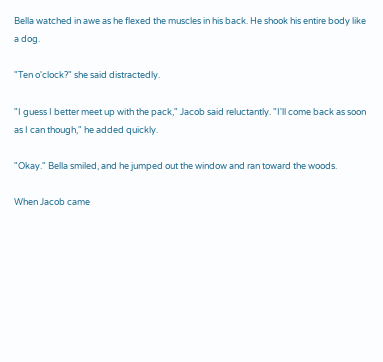Bella watched in awe as he flexed the muscles in his back. He shook his entire body like a dog.

"Ten o'clock?" she said distractedly.

"I guess I better meet up with the pack," Jacob said reluctantly. "I'll come back as soon as I can though," he added quickly.

"Okay." Bella smiled, and he jumped out the window and ran toward the woods.

When Jacob came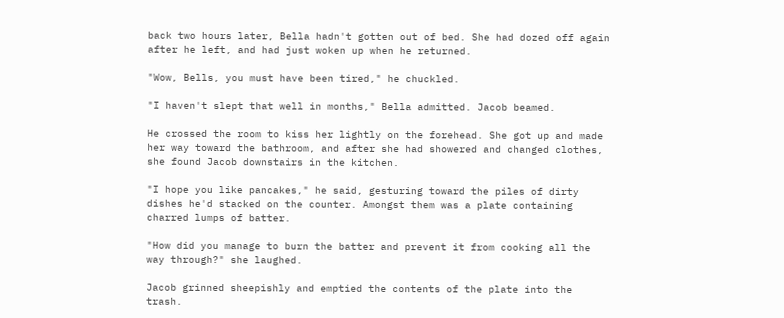back two hours later, Bella hadn't gotten out of bed. She had dozed off again after he left, and had just woken up when he returned.

"Wow, Bells, you must have been tired," he chuckled.

"I haven't slept that well in months," Bella admitted. Jacob beamed.

He crossed the room to kiss her lightly on the forehead. She got up and made her way toward the bathroom, and after she had showered and changed clothes, she found Jacob downstairs in the kitchen.

"I hope you like pancakes," he said, gesturing toward the piles of dirty dishes he'd stacked on the counter. Amongst them was a plate containing charred lumps of batter.

"How did you manage to burn the batter and prevent it from cooking all the way through?" she laughed.

Jacob grinned sheepishly and emptied the contents of the plate into the trash.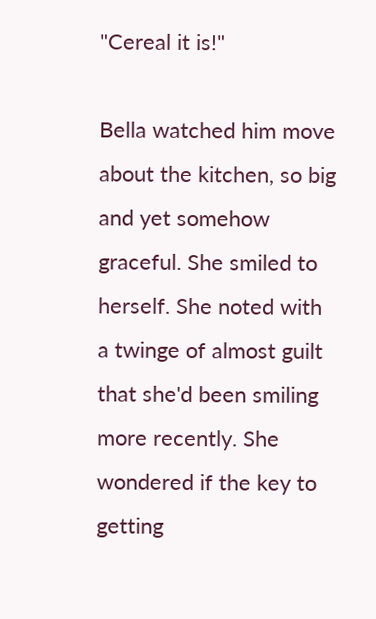"Cereal it is!"

Bella watched him move about the kitchen, so big and yet somehow graceful. She smiled to herself. She noted with a twinge of almost guilt that she'd been smiling more recently. She wondered if the key to getting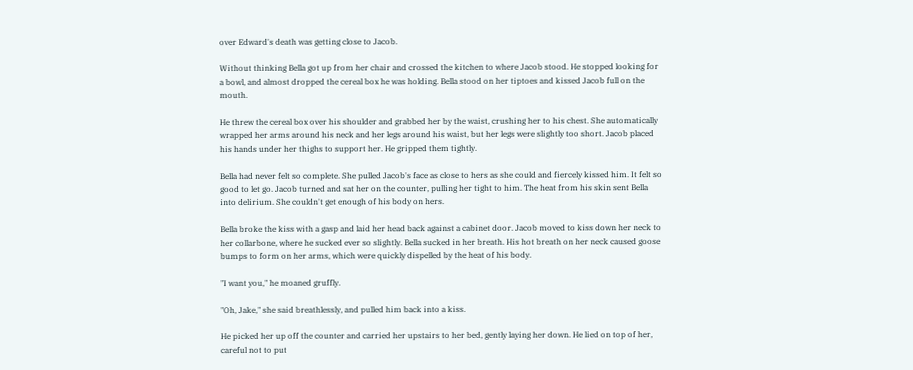over Edward's death was getting close to Jacob.

Without thinking Bella got up from her chair and crossed the kitchen to where Jacob stood. He stopped looking for a bowl, and almost dropped the cereal box he was holding. Bella stood on her tiptoes and kissed Jacob full on the mouth.

He threw the cereal box over his shoulder and grabbed her by the waist, crushing her to his chest. She automatically wrapped her arms around his neck and her legs around his waist, but her legs were slightly too short. Jacob placed his hands under her thighs to support her. He gripped them tightly.

Bella had never felt so complete. She pulled Jacob's face as close to hers as she could and fiercely kissed him. It felt so good to let go. Jacob turned and sat her on the counter, pulling her tight to him. The heat from his skin sent Bella into delirium. She couldn't get enough of his body on hers.

Bella broke the kiss with a gasp and laid her head back against a cabinet door. Jacob moved to kiss down her neck to her collarbone, where he sucked ever so slightly. Bella sucked in her breath. His hot breath on her neck caused goose bumps to form on her arms, which were quickly dispelled by the heat of his body.

"I want you," he moaned gruffly.

"Oh, Jake," she said breathlessly, and pulled him back into a kiss.

He picked her up off the counter and carried her upstairs to her bed, gently laying her down. He lied on top of her, careful not to put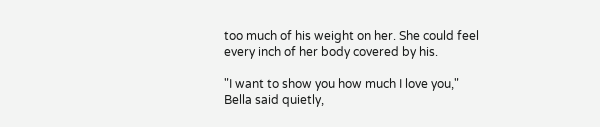too much of his weight on her. She could feel every inch of her body covered by his.

"I want to show you how much I love you," Bella said quietly,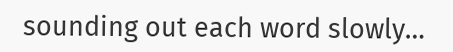sounding out each word slowly…